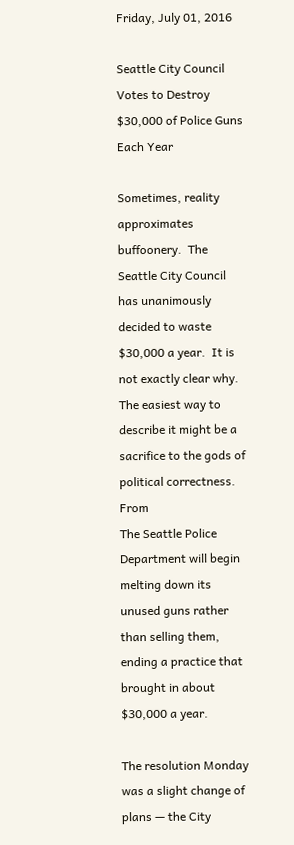Friday, July 01, 2016

Seattle City Council Votes to Destroy $30,000 of Police Guns Each Year

Sometimes, reality approximates buffoonery.  The Seattle City Council has unanimously decided to waste $30,000 a year.  It is not exactly clear why.  The easiest way to describe it might be a sacrifice to the gods of political correctness. From
The Seattle Police Department will begin melting down its unused guns rather than selling them, ending a practice that brought in about $30,000 a year.

The resolution Monday was a slight change of plans — the City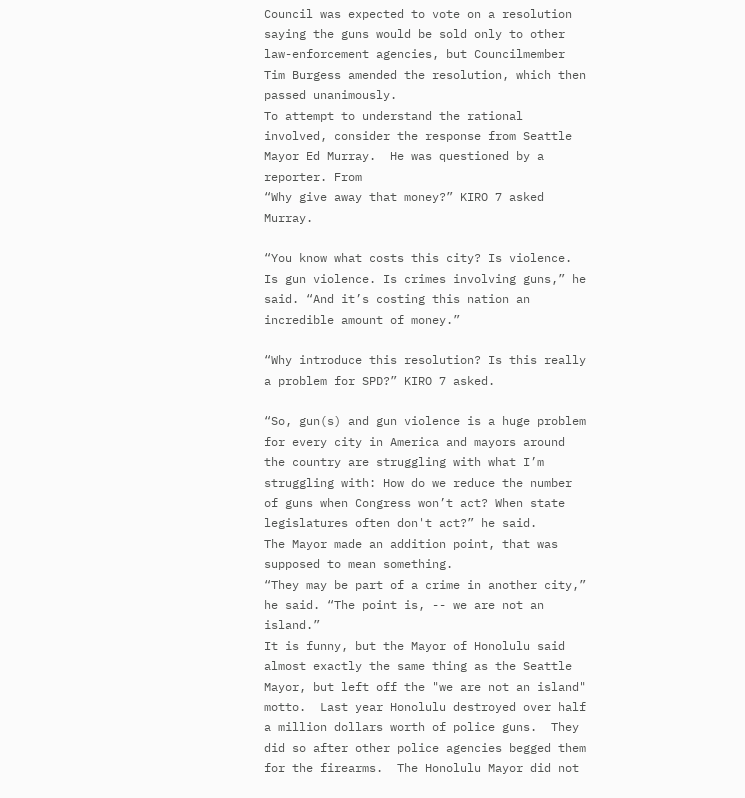Council was expected to vote on a resolution saying the guns would be sold only to other law-enforcement agencies, but Councilmember Tim Burgess amended the resolution, which then passed unanimously.
To attempt to understand the rational involved, consider the response from Seattle Mayor Ed Murray.  He was questioned by a reporter. From
“Why give away that money?” KIRO 7 asked Murray.

“You know what costs this city? Is violence. Is gun violence. Is crimes involving guns,” he said. “And it’s costing this nation an incredible amount of money.”

“Why introduce this resolution? Is this really a problem for SPD?” KIRO 7 asked.

“So, gun(s) and gun violence is a huge problem for every city in America and mayors around the country are struggling with what I’m struggling with: How do we reduce the number of guns when Congress won’t act? When state legislatures often don't act?” he said.
The Mayor made an addition point, that was supposed to mean something.
“They may be part of a crime in another city,” he said. “The point is, -- we are not an island.”
It is funny, but the Mayor of Honolulu said almost exactly the same thing as the Seattle Mayor, but left off the "we are not an island"  motto.  Last year Honolulu destroyed over half a million dollars worth of police guns.  They did so after other police agencies begged them for the firearms.  The Honolulu Mayor did not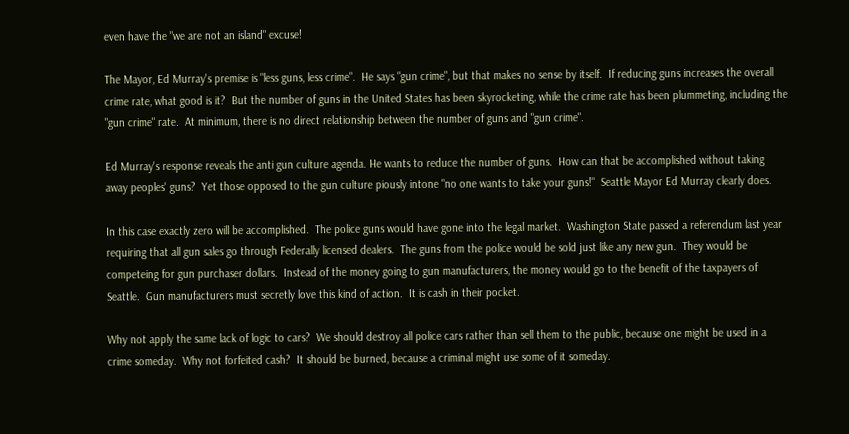even have the "we are not an island" excuse!

The Mayor, Ed Murray's premise is "less guns, less crime".  He says "gun crime", but that makes no sense by itself.  If reducing guns increases the overall crime rate, what good is it?  But the number of guns in the United States has been skyrocketing, while the crime rate has been plummeting, including the "gun crime" rate.  At minimum, there is no direct relationship between the number of guns and "gun crime".

Ed Murray's response reveals the anti gun culture agenda. He wants to reduce the number of guns.  How can that be accomplished without taking away peoples' guns?  Yet those opposed to the gun culture piously intone "no one wants to take your guns!"  Seattle Mayor Ed Murray clearly does.

In this case exactly zero will be accomplished.  The police guns would have gone into the legal market.  Washington State passed a referendum last year requiring that all gun sales go through Federally licensed dealers.  The guns from the police would be sold just like any new gun.  They would be competeing for gun purchaser dollars.  Instead of the money going to gun manufacturers, the money would go to the benefit of the taxpayers of Seattle.  Gun manufacturers must secretly love this kind of action.  It is cash in their pocket.

Why not apply the same lack of logic to cars?  We should destroy all police cars rather than sell them to the public, because one might be used in a crime someday.  Why not forfeited cash?  It should be burned, because a criminal might use some of it someday.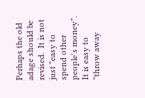Perhaps the old adage should be revised.  It is not just "easy to spend other people's money".  It is easy to "throw away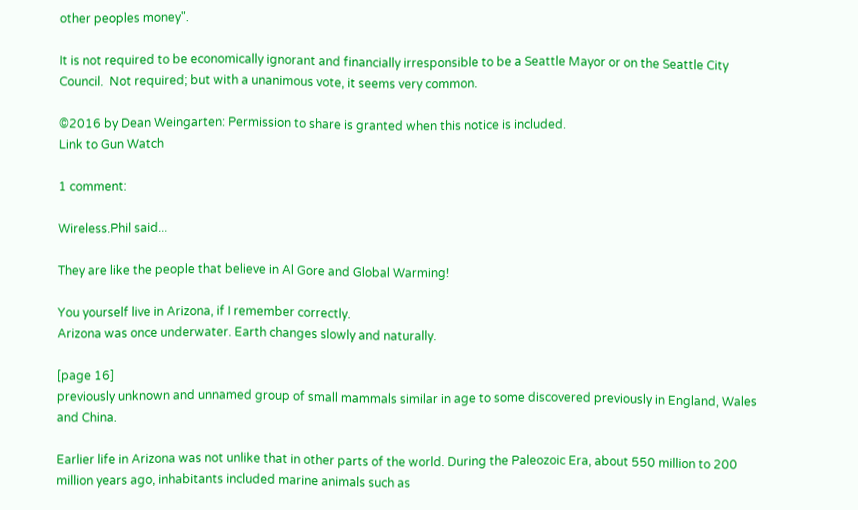other peoples money".

It is not required to be economically ignorant and financially irresponsible to be a Seattle Mayor or on the Seattle City Council.  Not required; but with a unanimous vote, it seems very common.

©2016 by Dean Weingarten: Permission to share is granted when this notice is included.
Link to Gun Watch

1 comment:

Wireless.Phil said...

They are like the people that believe in Al Gore and Global Warming!

You yourself live in Arizona, if I remember correctly.
Arizona was once underwater. Earth changes slowly and naturally.

[page 16]
previously unknown and unnamed group of small mammals similar in age to some discovered previously in England, Wales and China.

Earlier life in Arizona was not unlike that in other parts of the world. During the Paleozoic Era, about 550 million to 200 million years ago, inhabitants included marine animals such as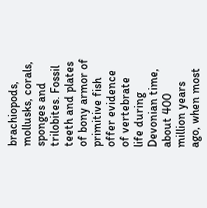brachiopods, mollusks, corals, sponges and trilobites. Fossil teeth and plates of bony armor of primitive fish offer evidence of vertebrate life during Devonian time, about 400 million years ago, when most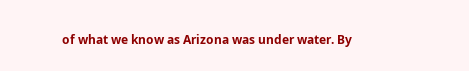of what we know as Arizona was under water. By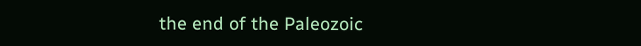the end of the Paleozoic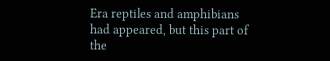Era reptiles and amphibians had appeared, but this part of the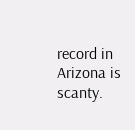record in Arizona is scanty.